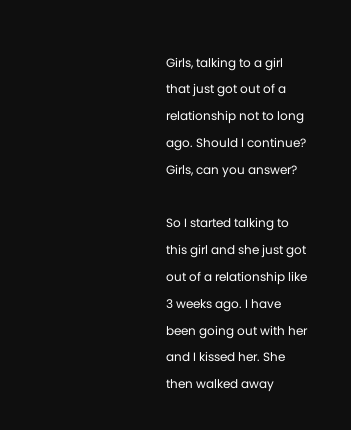Girls, talking to a girl that just got out of a relationship not to long ago. Should I continue? Girls, can you answer?

So I started talking to this girl and she just got out of a relationship like 3 weeks ago. I have been going out with her and I kissed her. She then walked away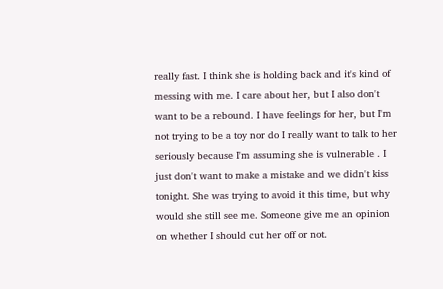really fast. I think she is holding back and it's kind of messing with me. I care about her, but I also don't want to be a rebound. I have feelings for her, but I'm not trying to be a toy nor do I really want to talk to her seriously because I'm assuming she is vulnerable . I just don't want to make a mistake and we didn't kiss tonight. She was trying to avoid it this time, but why would she still see me. Someone give me an opinion on whether I should cut her off or not.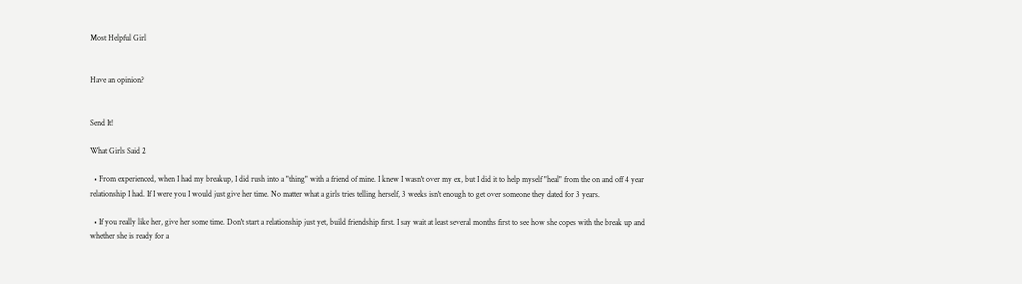Most Helpful Girl


Have an opinion?


Send It!

What Girls Said 2

  • From experienced, when I had my breakup, I did rush into a "thing" with a friend of mine. I knew I wasn't over my ex, but I did it to help myself "heal" from the on and off 4 year relationship I had. If I were you I would just give her time. No matter what a girls tries telling herself, 3 weeks isn't enough to get over someone they dated for 3 years.

  • If you really like her, give her some time. Don't start a relationship just yet, build friendship first. I say wait at least several months first to see how she copes with the break up and whether she is ready for a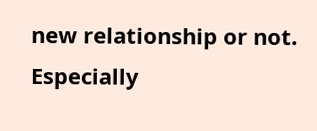new relationship or not. Especially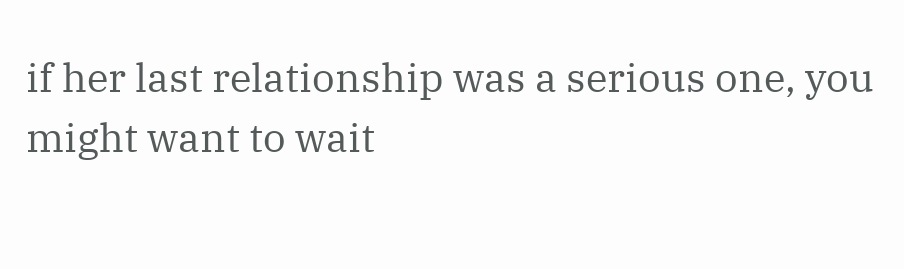if her last relationship was a serious one, you might want to wait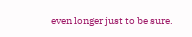even longer just to be sure.